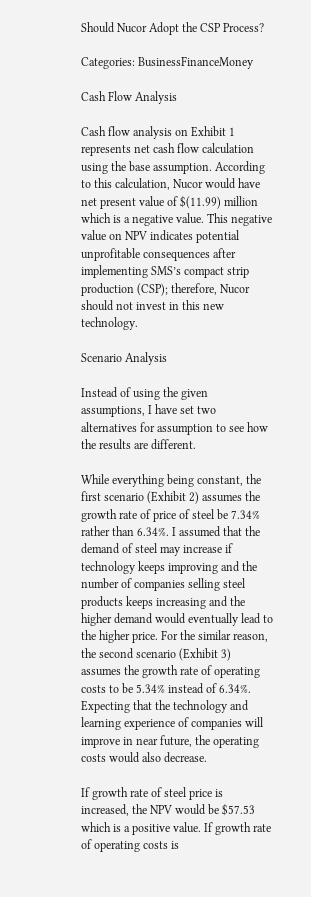Should Nucor Adopt the CSP Process?

Categories: BusinessFinanceMoney

Cash Flow Analysis

Cash flow analysis on Exhibit 1 represents net cash flow calculation using the base assumption. According to this calculation, Nucor would have net present value of $(11.99) million which is a negative value. This negative value on NPV indicates potential unprofitable consequences after implementing SMS’s compact strip production (CSP); therefore, Nucor should not invest in this new technology.

Scenario Analysis

Instead of using the given assumptions, I have set two alternatives for assumption to see how the results are different.

While everything being constant, the first scenario (Exhibit 2) assumes the growth rate of price of steel be 7.34% rather than 6.34%. I assumed that the demand of steel may increase if technology keeps improving and the number of companies selling steel products keeps increasing and the higher demand would eventually lead to the higher price. For the similar reason, the second scenario (Exhibit 3) assumes the growth rate of operating costs to be 5.34% instead of 6.34%. Expecting that the technology and learning experience of companies will improve in near future, the operating costs would also decrease.

If growth rate of steel price is increased, the NPV would be $57.53 which is a positive value. If growth rate of operating costs is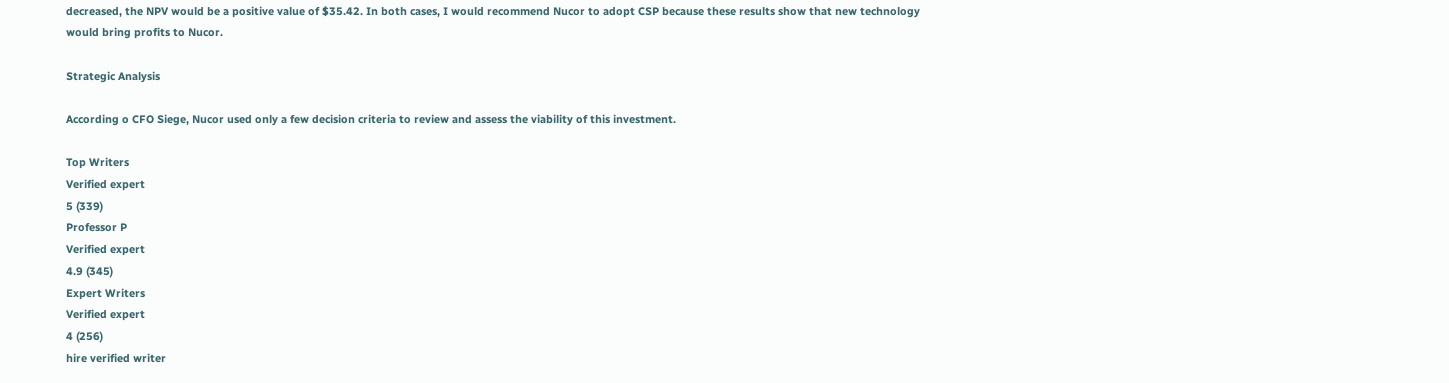decreased, the NPV would be a positive value of $35.42. In both cases, I would recommend Nucor to adopt CSP because these results show that new technology would bring profits to Nucor.

Strategic Analysis

According o CFO Siege, Nucor used only a few decision criteria to review and assess the viability of this investment.

Top Writers
Verified expert
5 (339)
Professor P
Verified expert
4.9 (345)
Expert Writers
Verified expert
4 (256)
hire verified writer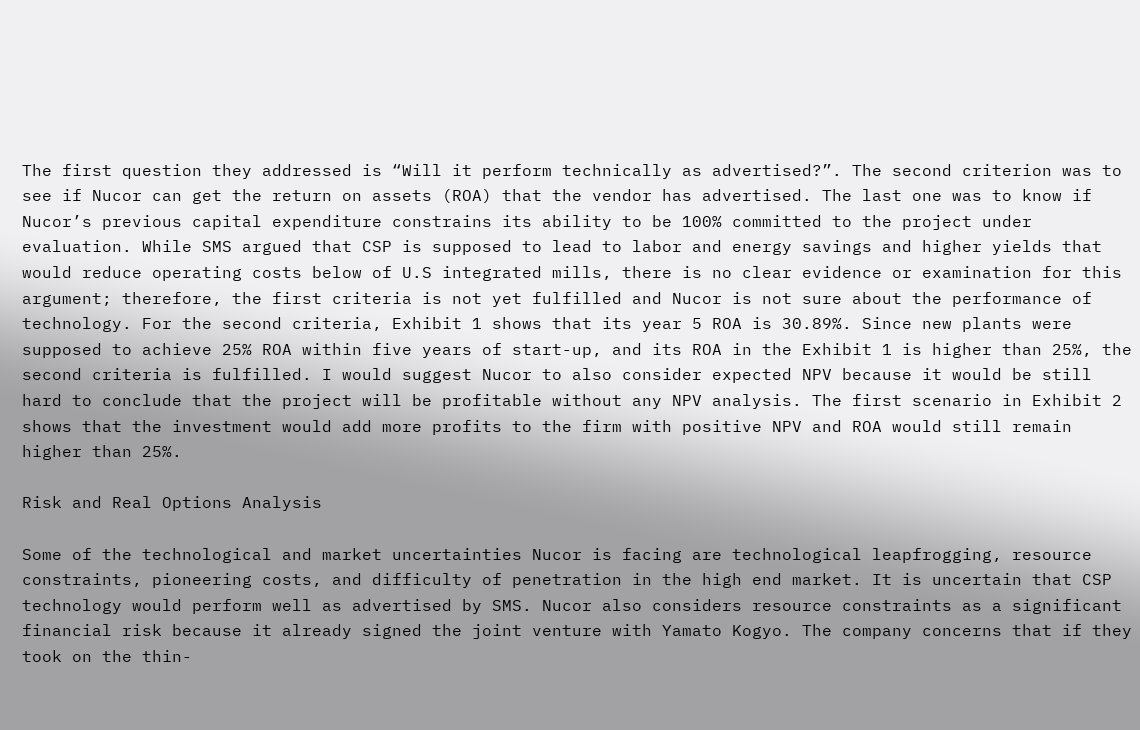The first question they addressed is “Will it perform technically as advertised?”. The second criterion was to see if Nucor can get the return on assets (ROA) that the vendor has advertised. The last one was to know if Nucor’s previous capital expenditure constrains its ability to be 100% committed to the project under evaluation. While SMS argued that CSP is supposed to lead to labor and energy savings and higher yields that would reduce operating costs below of U.S integrated mills, there is no clear evidence or examination for this argument; therefore, the first criteria is not yet fulfilled and Nucor is not sure about the performance of technology. For the second criteria, Exhibit 1 shows that its year 5 ROA is 30.89%. Since new plants were supposed to achieve 25% ROA within five years of start-up, and its ROA in the Exhibit 1 is higher than 25%, the second criteria is fulfilled. I would suggest Nucor to also consider expected NPV because it would be still hard to conclude that the project will be profitable without any NPV analysis. The first scenario in Exhibit 2 shows that the investment would add more profits to the firm with positive NPV and ROA would still remain higher than 25%.

Risk and Real Options Analysis

Some of the technological and market uncertainties Nucor is facing are technological leapfrogging, resource constraints, pioneering costs, and difficulty of penetration in the high end market. It is uncertain that CSP technology would perform well as advertised by SMS. Nucor also considers resource constraints as a significant financial risk because it already signed the joint venture with Yamato Kogyo. The company concerns that if they took on the thin-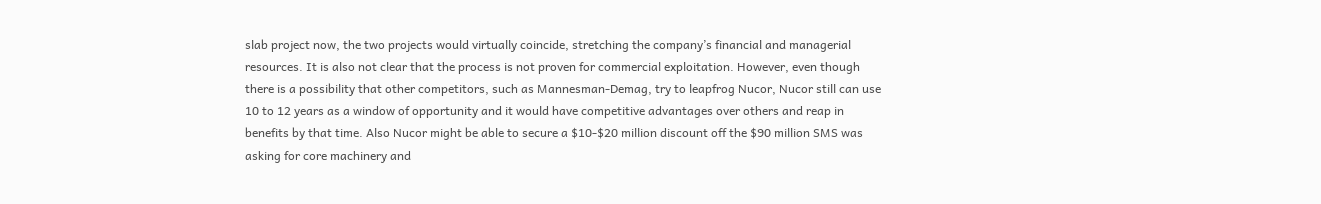slab project now, the two projects would virtually coincide, stretching the company’s financial and managerial resources. It is also not clear that the process is not proven for commercial exploitation. However, even though there is a possibility that other competitors, such as Mannesman-Demag, try to leapfrog Nucor, Nucor still can use 10 to 12 years as a window of opportunity and it would have competitive advantages over others and reap in benefits by that time. Also Nucor might be able to secure a $10-$20 million discount off the $90 million SMS was asking for core machinery and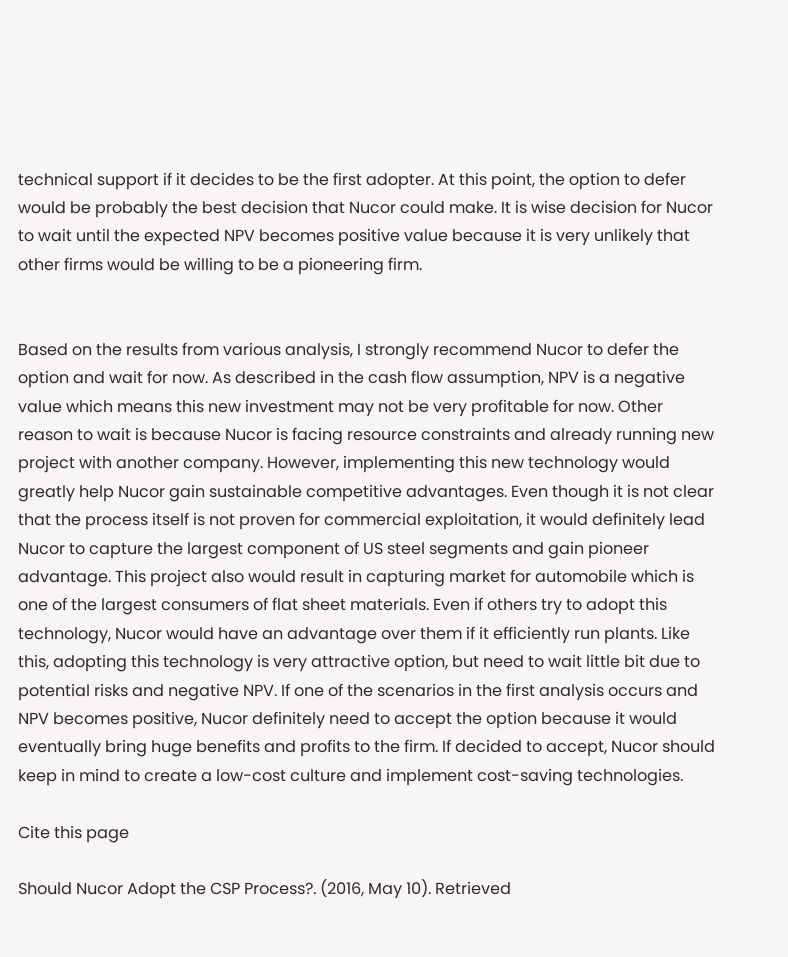technical support if it decides to be the first adopter. At this point, the option to defer would be probably the best decision that Nucor could make. It is wise decision for Nucor to wait until the expected NPV becomes positive value because it is very unlikely that other firms would be willing to be a pioneering firm.


Based on the results from various analysis, I strongly recommend Nucor to defer the option and wait for now. As described in the cash flow assumption, NPV is a negative value which means this new investment may not be very profitable for now. Other reason to wait is because Nucor is facing resource constraints and already running new project with another company. However, implementing this new technology would greatly help Nucor gain sustainable competitive advantages. Even though it is not clear that the process itself is not proven for commercial exploitation, it would definitely lead Nucor to capture the largest component of US steel segments and gain pioneer advantage. This project also would result in capturing market for automobile which is one of the largest consumers of flat sheet materials. Even if others try to adopt this technology, Nucor would have an advantage over them if it efficiently run plants. Like this, adopting this technology is very attractive option, but need to wait little bit due to potential risks and negative NPV. If one of the scenarios in the first analysis occurs and NPV becomes positive, Nucor definitely need to accept the option because it would eventually bring huge benefits and profits to the firm. If decided to accept, Nucor should keep in mind to create a low-cost culture and implement cost-saving technologies.

Cite this page

Should Nucor Adopt the CSP Process?. (2016, May 10). Retrieved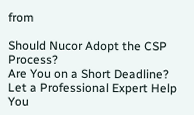from

Should Nucor Adopt the CSP Process?
Are You on a Short Deadline? Let a Professional Expert Help You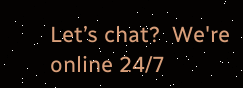Let’s chat?  We're online 24/7